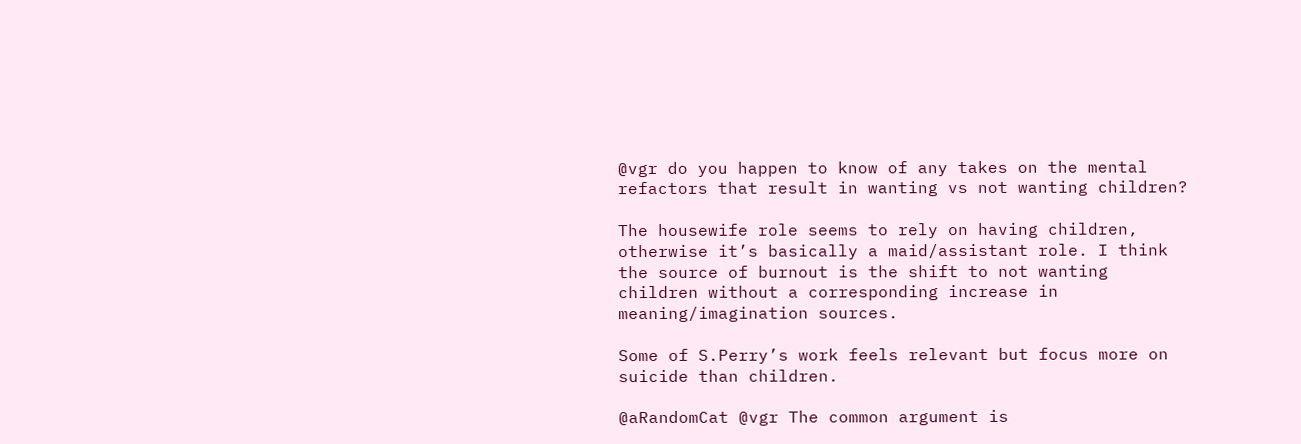@vgr do you happen to know of any takes on the mental refactors that result in wanting vs not wanting children?

The housewife role seems to rely on having children, otherwise it’s basically a maid/assistant role. I think the source of burnout is the shift to not wanting children without a corresponding increase in meaning/imagination sources.

Some of S.Perry’s work feels relevant but focus more on suicide than children.

@aRandomCat @vgr The common argument is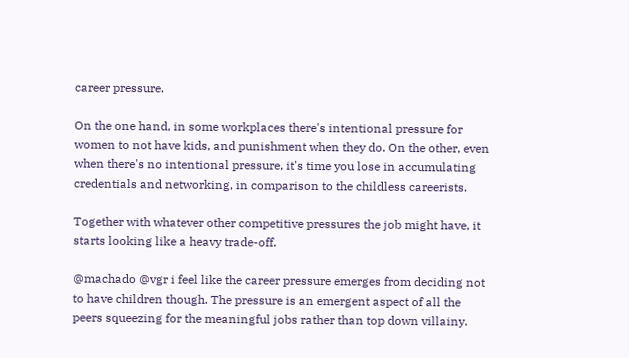career pressure.

On the one hand, in some workplaces there's intentional pressure for women to not have kids, and punishment when they do. On the other, even when there's no intentional pressure, it's time you lose in accumulating credentials and networking, in comparison to the childless careerists.

Together with whatever other competitive pressures the job might have, it starts looking like a heavy trade-off.

@machado @vgr i feel like the career pressure emerges from deciding not to have children though. The pressure is an emergent aspect of all the peers squeezing for the meaningful jobs rather than top down villainy.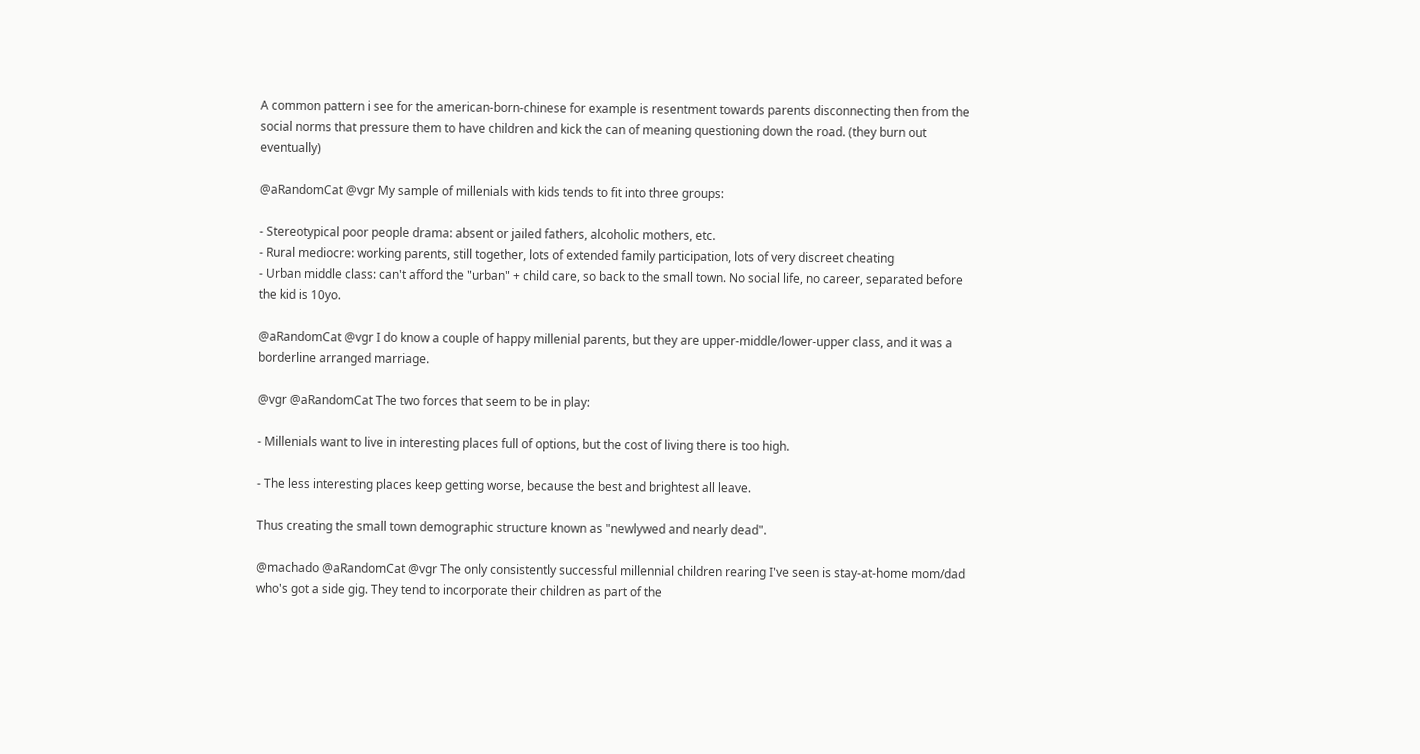A common pattern i see for the american-born-chinese for example is resentment towards parents disconnecting then from the social norms that pressure them to have children and kick the can of meaning questioning down the road. (they burn out eventually)

@aRandomCat @vgr My sample of millenials with kids tends to fit into three groups:

- Stereotypical poor people drama: absent or jailed fathers, alcoholic mothers, etc.
- Rural mediocre: working parents, still together, lots of extended family participation, lots of very discreet cheating
- Urban middle class: can't afford the "urban" + child care, so back to the small town. No social life, no career, separated before the kid is 10yo.

@aRandomCat @vgr I do know a couple of happy millenial parents, but they are upper-middle/lower-upper class, and it was a borderline arranged marriage.

@vgr @aRandomCat The two forces that seem to be in play:

- Millenials want to live in interesting places full of options, but the cost of living there is too high.

- The less interesting places keep getting worse, because the best and brightest all leave.

Thus creating the small town demographic structure known as "newlywed and nearly dead".

@machado @aRandomCat @vgr The only consistently successful millennial children rearing I've seen is stay-at-home mom/dad who's got a side gig. They tend to incorporate their children as part of the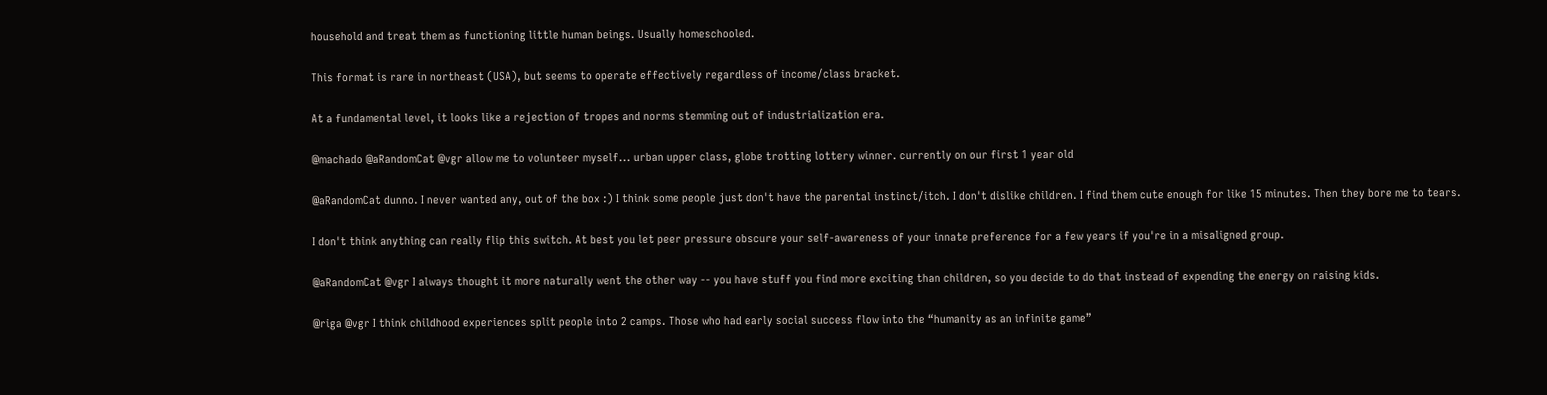household and treat them as functioning little human beings. Usually homeschooled.

This format is rare in northeast (USA), but seems to operate effectively regardless of income/class bracket.

At a fundamental level, it looks like a rejection of tropes and norms stemming out of industrialization era.

@machado @aRandomCat @vgr allow me to volunteer myself... urban upper class, globe trotting lottery winner. currently on our first 1 year old

@aRandomCat dunno. I never wanted any, out of the box :) I think some people just don't have the parental instinct/itch. I don't dislike children. I find them cute enough for like 15 minutes. Then they bore me to tears.

I don't think anything can really flip this switch. At best you let peer pressure obscure your self-awareness of your innate preference for a few years if you're in a misaligned group.

@aRandomCat @vgr I always thought it more naturally went the other way -- you have stuff you find more exciting than children, so you decide to do that instead of expending the energy on raising kids.

@riga @vgr I think childhood experiences split people into 2 camps. Those who had early social success flow into the “humanity as an infinite game”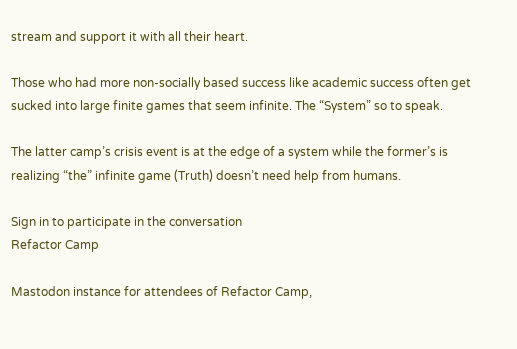stream and support it with all their heart.

Those who had more non-socially based success like academic success often get sucked into large finite games that seem infinite. The “System” so to speak.

The latter camp’s crisis event is at the edge of a system while the former’s is realizing “the” infinite game (Truth) doesn’t need help from humans.

Sign in to participate in the conversation
Refactor Camp

Mastodon instance for attendees of Refactor Camp,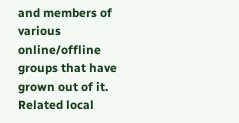and members of various online/offline groups that have grown out of it. Related local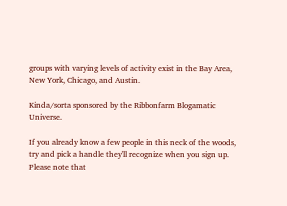groups with varying levels of activity exist in the Bay Area, New York, Chicago, and Austin.

Kinda/sorta sponsored by the Ribbonfarm Blogamatic Universe.

If you already know a few people in this neck of the woods, try and pick a handle they'll recognize when you sign up. Please note that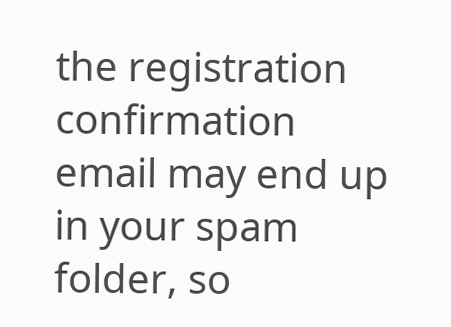the registration confirmation email may end up in your spam folder, so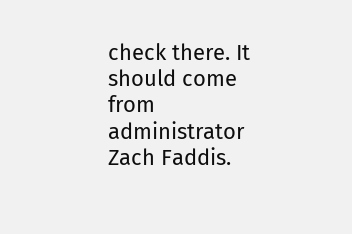check there. It should come from administrator Zach Faddis.